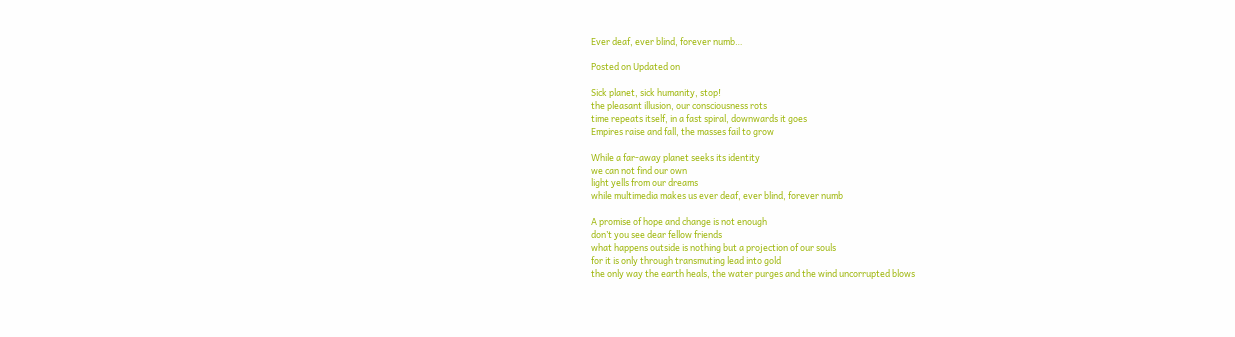Ever deaf, ever blind, forever numb…

Posted on Updated on

Sick planet, sick humanity, stop!
the pleasant illusion, our consciousness rots
time repeats itself, in a fast spiral, downwards it goes
Empires raise and fall, the masses fail to grow

While a far-away planet seeks its identity
we can not find our own
light yells from our dreams
while multimedia makes us ever deaf, ever blind, forever numb

A promise of hope and change is not enough
don’t you see dear fellow friends
what happens outside is nothing but a projection of our souls
for it is only through transmuting lead into gold
the only way the earth heals, the water purges and the wind uncorrupted blows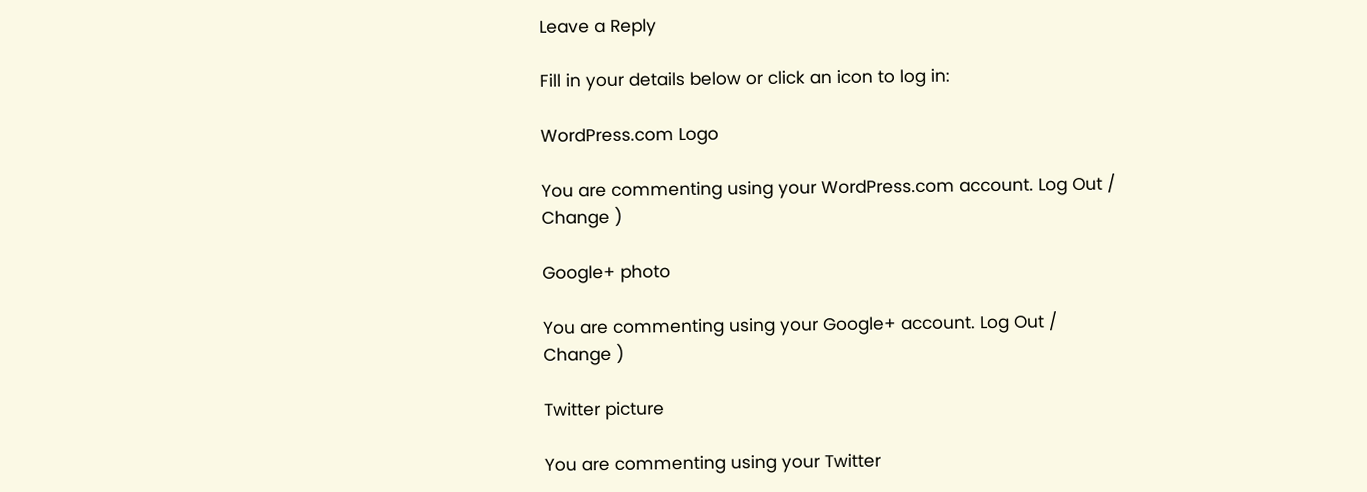Leave a Reply

Fill in your details below or click an icon to log in:

WordPress.com Logo

You are commenting using your WordPress.com account. Log Out /  Change )

Google+ photo

You are commenting using your Google+ account. Log Out /  Change )

Twitter picture

You are commenting using your Twitter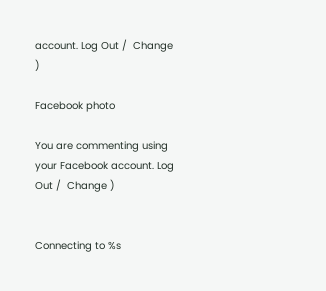account. Log Out /  Change )

Facebook photo

You are commenting using your Facebook account. Log Out /  Change )


Connecting to %s